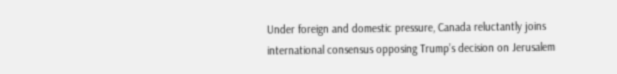Under foreign and domestic pressure, Canada reluctantly joins international consensus opposing Trump’s decision on Jerusalem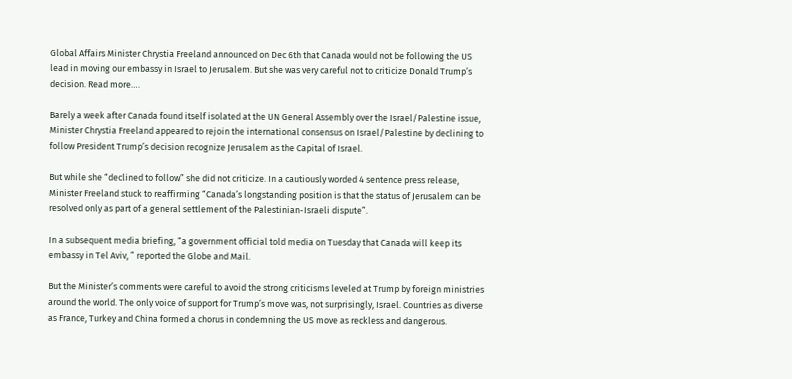Global Affairs Minister Chrystia Freeland announced on Dec 6th that Canada would not be following the US lead in moving our embassy in Israel to Jerusalem. But she was very careful not to criticize Donald Trump’s decision. Read more….

Barely a week after Canada found itself isolated at the UN General Assembly over the Israel/Palestine issue, Minister Chrystia Freeland appeared to rejoin the international consensus on Israel/Palestine by declining to follow President Trump’s decision recognize Jerusalem as the Capital of Israel.

But while she “declined to follow” she did not criticize. In a cautiously worded 4 sentence press release, Minister Freeland stuck to reaffirming “Canada’s longstanding position is that the status of Jerusalem can be resolved only as part of a general settlement of the Palestinian-Israeli dispute”.

In a subsequent media briefing, “a government official told media on Tuesday that Canada will keep its embassy in Tel Aviv, ” reported the Globe and Mail.

But the Minister’s comments were careful to avoid the strong criticisms leveled at Trump by foreign ministries around the world. The only voice of support for Trump’s move was, not surprisingly, Israel. Countries as diverse as France, Turkey and China formed a chorus in condemning the US move as reckless and dangerous.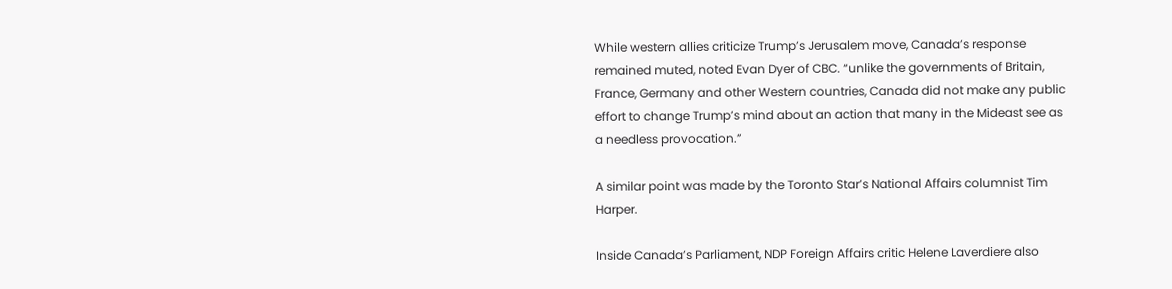While western allies criticize Trump’s Jerusalem move, Canada’s response remained muted, noted Evan Dyer of CBC. “unlike the governments of Britain, France, Germany and other Western countries, Canada did not make any public effort to change Trump’s mind about an action that many in the Mideast see as a needless provocation.”

A similar point was made by the Toronto Star’s National Affairs columnist Tim Harper.

Inside Canada’s Parliament, NDP Foreign Affairs critic Helene Laverdiere also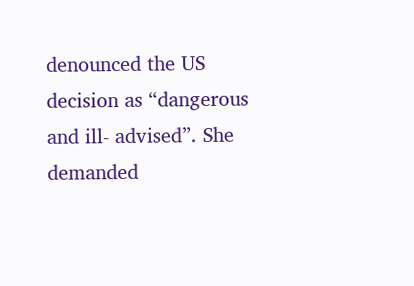denounced the US decision as “dangerous and ill- advised”. She demanded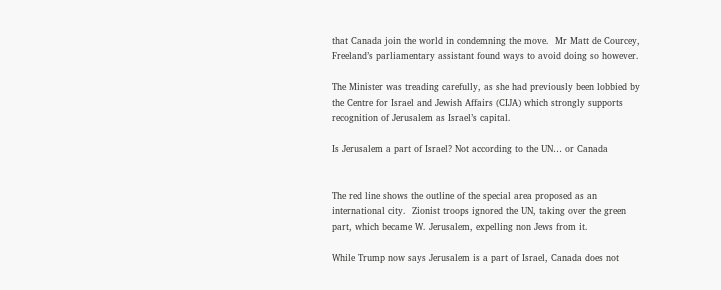that Canada join the world in condemning the move.  Mr Matt de Courcey, Freeland’s parliamentary assistant found ways to avoid doing so however.

The Minister was treading carefully, as she had previously been lobbied by the Centre for Israel and Jewish Affairs (CIJA) which strongly supports recognition of Jerusalem as Israel’s capital.

Is Jerusalem a part of Israel? Not according to the UN… or Canada


The red line shows the outline of the special area proposed as an international city.  Zionist troops ignored the UN, taking over the green part, which became W. Jerusalem, expelling non Jews from it.

While Trump now says Jerusalem is a part of Israel, Canada does not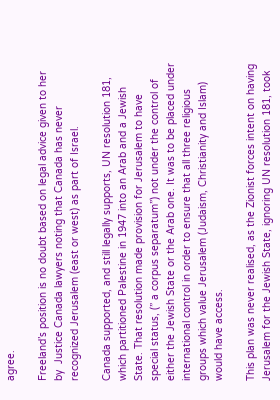agree.

Freeland’s position is no doubt based on legal advice given to her by  Justice Canada lawyers noting that Canada has never recognized Jerusalem (east or west) as part of Israel.

Canada supported, and still legally supports, UN resolution 181, which partitioned Palestine in 1947 into an Arab and a Jewish State. That resolution made provision for Jerusalem to have special status, (” a corpus separatum”) not under the control of either the Jewish State or the Arab one. It was to be placed under international control in order to ensure that all three religious groups which value Jerusalem (Judaism, Christianity and Islam) would have access.

This plan was never realised, as the Zionist forces intent on having Jerusalem for the Jewish State, ignoring UN resolution 181, took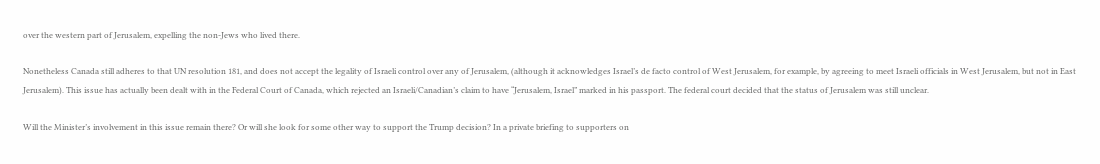over the western part of Jerusalem, expelling the non-Jews who lived there.

Nonetheless Canada still adheres to that UN resolution 181, and does not accept the legality of Israeli control over any of Jerusalem, (although it acknowledges Israel’s de facto control of West Jerusalem, for example, by agreeing to meet Israeli officials in West Jerusalem, but not in East Jerusalem). This issue has actually been dealt with in the Federal Court of Canada, which rejected an Israeli/Canadian’s claim to have “Jerusalem, Israel” marked in his passport. The federal court decided that the status of Jerusalem was still unclear.

Will the Minister’s involvement in this issue remain there? Or will she look for some other way to support the Trump decision? In a private briefing to supporters on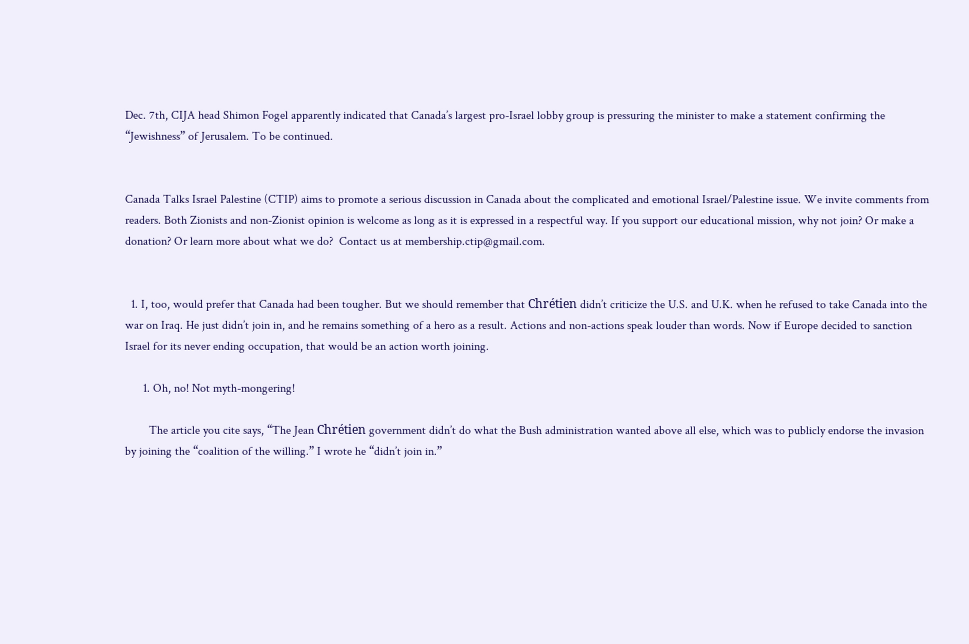Dec. 7th, CIJA head Shimon Fogel apparently indicated that Canada’s largest pro-Israel lobby group is pressuring the minister to make a statement confirming the “Jewishness” of Jerusalem. To be continued.


Canada Talks Israel Palestine (CTIP) aims to promote a serious discussion in Canada about the complicated and emotional Israel/Palestine issue. We invite comments from readers. Both Zionists and non-Zionist opinion is welcome as long as it is expressed in a respectful way. If you support our educational mission, why not join? Or make a donation? Or learn more about what we do?  Contact us at membership.ctip@gmail.com.


  1. I, too, would prefer that Canada had been tougher. But we should remember that Chrétien didn’t criticize the U.S. and U.K. when he refused to take Canada into the war on Iraq. He just didn’t join in, and he remains something of a hero as a result. Actions and non-actions speak louder than words. Now if Europe decided to sanction Israel for its never ending occupation, that would be an action worth joining.

      1. Oh, no! Not myth-mongering!

        The article you cite says, “The Jean Chrétien government didn’t do what the Bush administration wanted above all else, which was to publicly endorse the invasion by joining the “coalition of the willing.” I wrote he “didn’t join in.”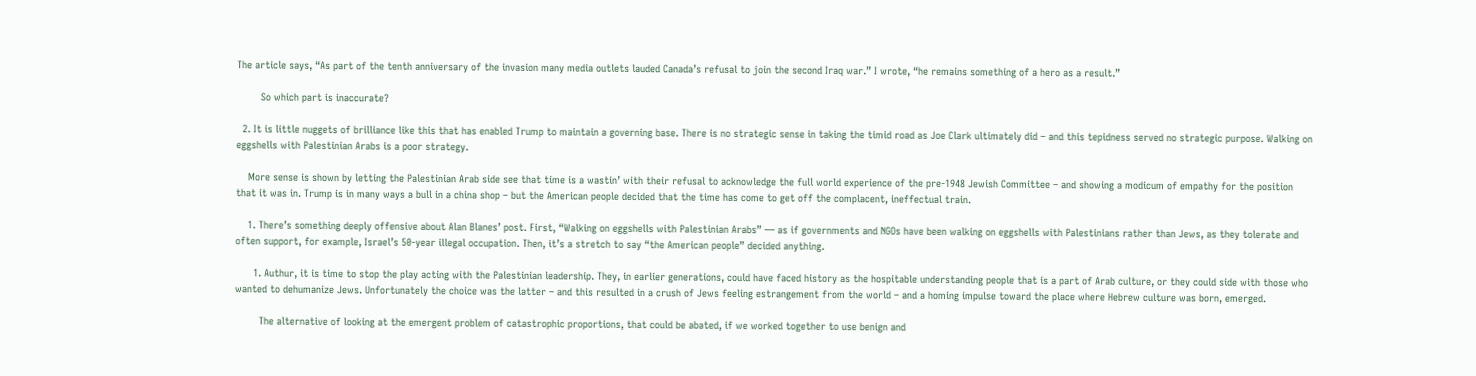The article says, “As part of the tenth anniversary of the invasion many media outlets lauded Canada’s refusal to join the second Iraq war.” I wrote, “he remains something of a hero as a result.”

        So which part is inaccurate?

  2. It is little nuggets of brilliance like this that has enabled Trump to maintain a governing base. There is no strategic sense in taking the timid road as Joe Clark ultimately did – and this tepidness served no strategic purpose. Walking on eggshells with Palestinian Arabs is a poor strategy.

    More sense is shown by letting the Palestinian Arab side see that time is a wastin’ with their refusal to acknowledge the full world experience of the pre-1948 Jewish Committee – and showing a modicum of empathy for the position that it was in. Trump is in many ways a bull in a china shop – but the American people decided that the time has come to get off the complacent, ineffectual train.

    1. There’s something deeply offensive about Alan Blanes’ post. First, “Walking on eggshells with Palestinian Arabs” — as if governments and NGOs have been walking on eggshells with Palestinians rather than Jews, as they tolerate and often support, for example, Israel’s 50-year illegal occupation. Then, it’s a stretch to say “the American people” decided anything.

      1. Authur, it is time to stop the play acting with the Palestinian leadership. They, in earlier generations, could have faced history as the hospitable understanding people that is a part of Arab culture, or they could side with those who wanted to dehumanize Jews. Unfortunately the choice was the latter – and this resulted in a crush of Jews feeling estrangement from the world – and a homing impulse toward the place where Hebrew culture was born, emerged.

        The alternative of looking at the emergent problem of catastrophic proportions, that could be abated, if we worked together to use benign and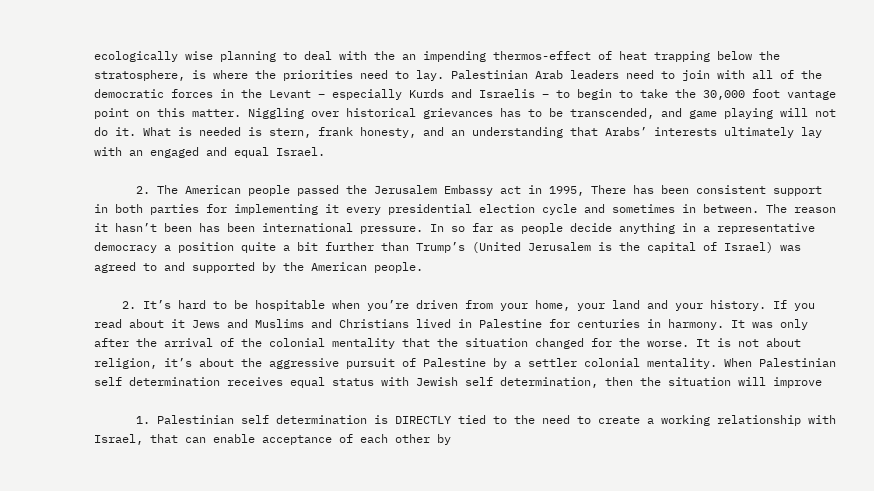ecologically wise planning to deal with the an impending thermos-effect of heat trapping below the stratosphere, is where the priorities need to lay. Palestinian Arab leaders need to join with all of the democratic forces in the Levant – especially Kurds and Israelis – to begin to take the 30,000 foot vantage point on this matter. Niggling over historical grievances has to be transcended, and game playing will not do it. What is needed is stern, frank honesty, and an understanding that Arabs’ interests ultimately lay with an engaged and equal Israel.

      2. The American people passed the Jerusalem Embassy act in 1995, There has been consistent support in both parties for implementing it every presidential election cycle and sometimes in between. The reason it hasn’t been has been international pressure. In so far as people decide anything in a representative democracy a position quite a bit further than Trump’s (United Jerusalem is the capital of Israel) was agreed to and supported by the American people.

    2. It’s hard to be hospitable when you’re driven from your home, your land and your history. If you read about it Jews and Muslims and Christians lived in Palestine for centuries in harmony. It was only after the arrival of the colonial mentality that the situation changed for the worse. It is not about religion, it’s about the aggressive pursuit of Palestine by a settler colonial mentality. When Palestinian self determination receives equal status with Jewish self determination, then the situation will improve

      1. Palestinian self determination is DIRECTLY tied to the need to create a working relationship with Israel, that can enable acceptance of each other by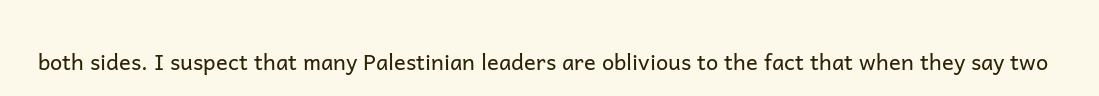both sides. I suspect that many Palestinian leaders are oblivious to the fact that when they say two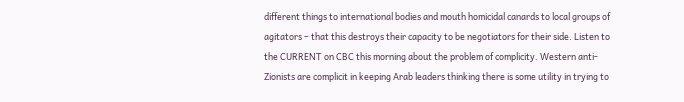different things to international bodies and mouth homicidal canards to local groups of agitators – that this destroys their capacity to be negotiators for their side. Listen to the CURRENT on CBC this morning about the problem of complicity. Western anti-Zionists are complicit in keeping Arab leaders thinking there is some utility in trying to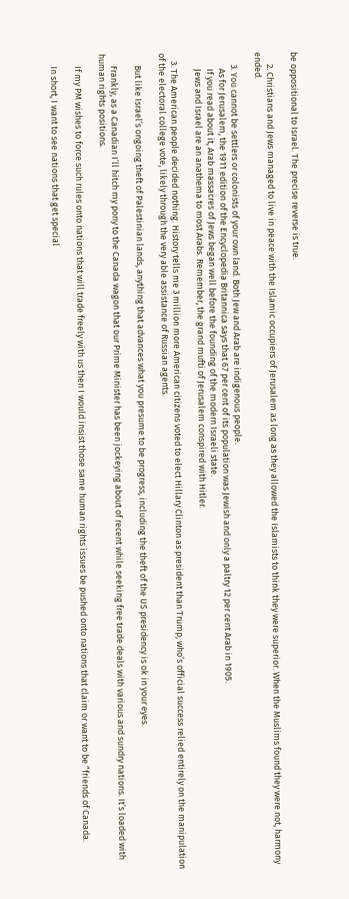be oppositional to Israel. The precise reverse is true.

      2. Christians and Jews managed to live in peace with the Islamic occupiers of Jerusalem as long as they allowed the Islamists to think they were superior. When the Muslims found they were not, harmony ended.

      3. You cannot be settlers or colonists of your own land. Both Jew and Arab are indigenous people.
        As for Jerusalem, the 1911 edition of the Encyclopedia Britannica says that 67 per cent of its population was Jewish and only a paltry 12 per cent Arab in 1905.
        If you read about it, Arab massacres of Jews began well before the founding of the modern Israeli state.
        Jews and Israel are an anathema to most Arabs. Remember, the grand mufti of Jerusalem conspired with Hitler.

    3. The American people decided nothing. History tells me 3 million more American citizens voted to elect Hillary Clinton as president than Trump, who’s official success relied entirely on the manipulation of the electoral college vote, likely through the very able assistance of Russian agents.

      But like Israel’s ongoing theft of Palestinian lands, anything that advances what you presume to be progress, including the theft of the US presidency is ok in your eyes.

      Frankly, as a Canadian I’ll hitch my pony to the Canada wagon that our Prime Minister has been jockeying about of recent while seeking free trade deals with various and sundry nations. It’s loaded with human rights positions.

      If my PM wishes to force such rules onto nations that will trade freely with us then I would insist those same human rights issues be pushed onto nations that claim or want to be “friends of Canada.

      In short, I want to see nations that get special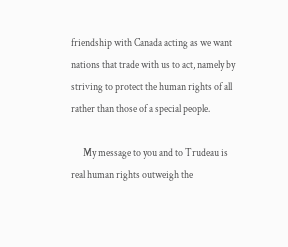friendship with Canada acting as we want nations that trade with us to act, namely by striving to protect the human rights of all rather than those of a special people.

      My message to you and to Trudeau is real human rights outweigh the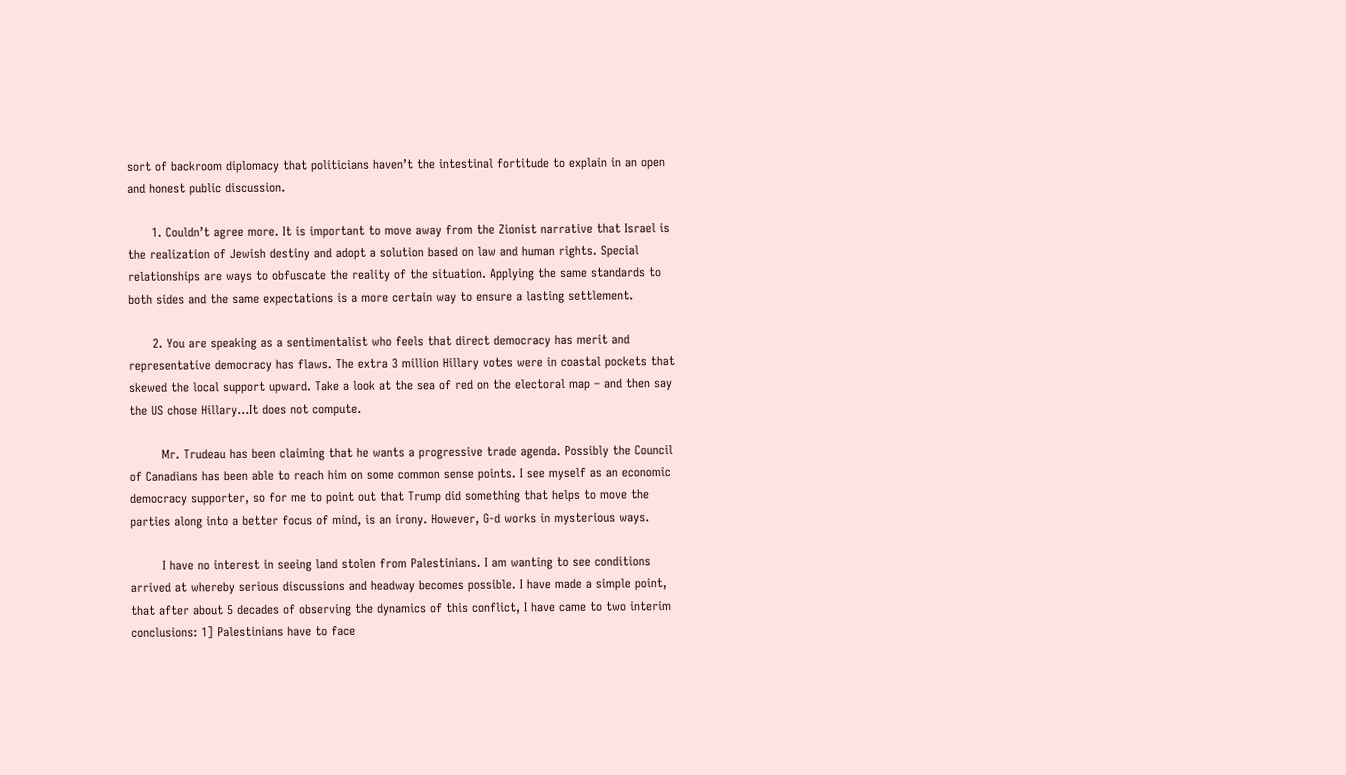sort of backroom diplomacy that politicians haven’t the intestinal fortitude to explain in an open and honest public discussion.

      1. Couldn’t agree more. It is important to move away from the Zionist narrative that Israel is the realization of Jewish destiny and adopt a solution based on law and human rights. Special relationships are ways to obfuscate the reality of the situation. Applying the same standards to both sides and the same expectations is a more certain way to ensure a lasting settlement.

      2. You are speaking as a sentimentalist who feels that direct democracy has merit and representative democracy has flaws. The extra 3 million Hillary votes were in coastal pockets that skewed the local support upward. Take a look at the sea of red on the electoral map – and then say the US chose Hillary…It does not compute.

        Mr. Trudeau has been claiming that he wants a progressive trade agenda. Possibly the Council of Canadians has been able to reach him on some common sense points. I see myself as an economic democracy supporter, so for me to point out that Trump did something that helps to move the parties along into a better focus of mind, is an irony. However, G-d works in mysterious ways.

        I have no interest in seeing land stolen from Palestinians. I am wanting to see conditions arrived at whereby serious discussions and headway becomes possible. I have made a simple point, that after about 5 decades of observing the dynamics of this conflict, I have came to two interim conclusions: 1] Palestinians have to face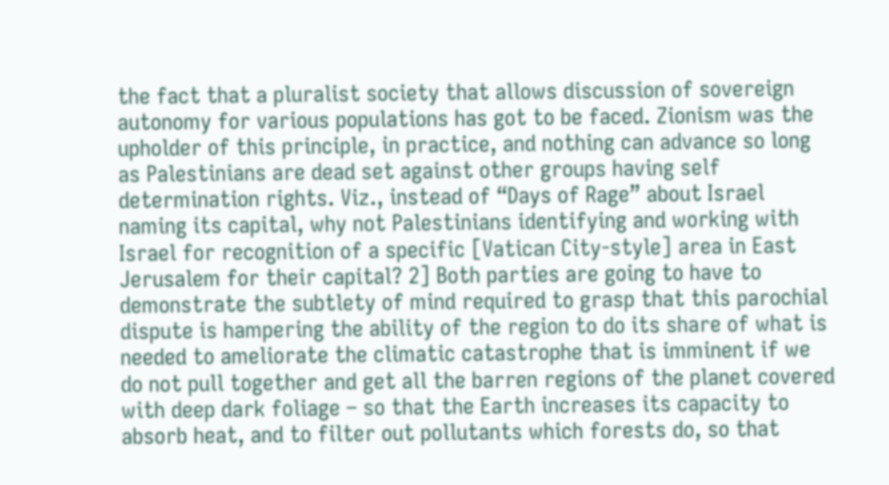the fact that a pluralist society that allows discussion of sovereign autonomy for various populations has got to be faced. Zionism was the upholder of this principle, in practice, and nothing can advance so long as Palestinians are dead set against other groups having self determination rights. Viz., instead of “Days of Rage” about Israel naming its capital, why not Palestinians identifying and working with Israel for recognition of a specific [Vatican City-style] area in East Jerusalem for their capital? 2] Both parties are going to have to demonstrate the subtlety of mind required to grasp that this parochial dispute is hampering the ability of the region to do its share of what is needed to ameliorate the climatic catastrophe that is imminent if we do not pull together and get all the barren regions of the planet covered with deep dark foliage – so that the Earth increases its capacity to absorb heat, and to filter out pollutants which forests do, so that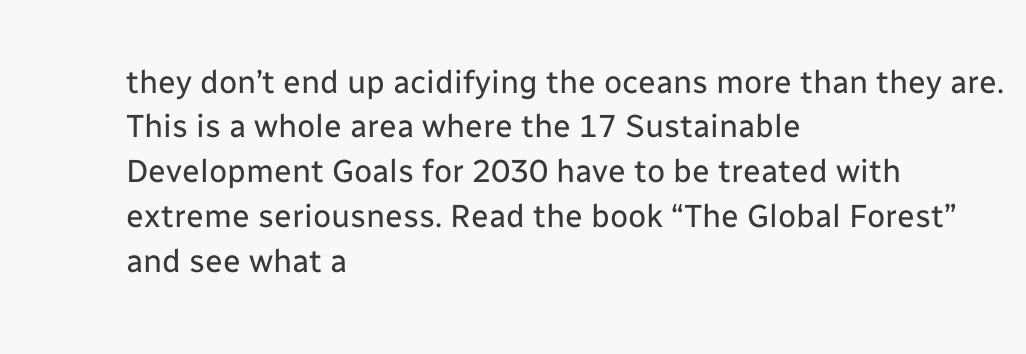they don’t end up acidifying the oceans more than they are. This is a whole area where the 17 Sustainable Development Goals for 2030 have to be treated with extreme seriousness. Read the book “The Global Forest” and see what a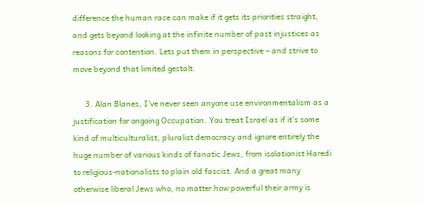difference the human race can make if it gets its priorities straight, and gets beyond looking at the infinite number of past injustices as reasons for contention. Lets put them in perspective – and strive to move beyond that limited gestalt.

      3. Alan Blanes, I’ve never seen anyone use environmentalism as a justification for ongoing Occupation. You treat Israel as if it’s some kind of multiculturalist, pluralist democracy and ignore entirely the huge number of various kinds of fanatic Jews, from isolationist Haredi to religious-nationalists to plain old fascist. And a great many otherwise liberal Jews who, no matter how powerful their army is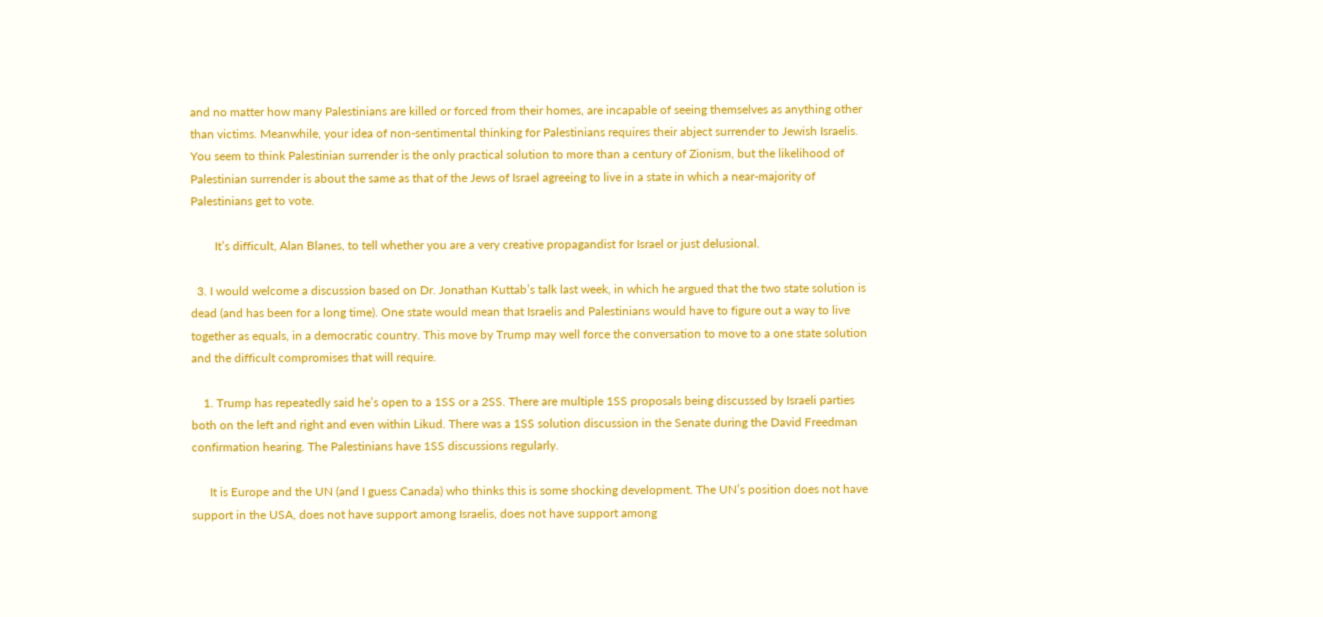and no matter how many Palestinians are killed or forced from their homes, are incapable of seeing themselves as anything other than victims. Meanwhile, your idea of non-sentimental thinking for Palestinians requires their abject surrender to Jewish Israelis. You seem to think Palestinian surrender is the only practical solution to more than a century of Zionism, but the likelihood of Palestinian surrender is about the same as that of the Jews of Israel agreeing to live in a state in which a near-majority of Palestinians get to vote.

        It’s difficult, Alan Blanes, to tell whether you are a very creative propagandist for Israel or just delusional.

  3. I would welcome a discussion based on Dr. Jonathan Kuttab’s talk last week, in which he argued that the two state solution is dead (and has been for a long time). One state would mean that Israelis and Palestinians would have to figure out a way to live together as equals, in a democratic country. This move by Trump may well force the conversation to move to a one state solution and the difficult compromises that will require.

    1. Trump has repeatedly said he’s open to a 1SS or a 2SS. There are multiple 1SS proposals being discussed by Israeli parties both on the left and right and even within Likud. There was a 1SS solution discussion in the Senate during the David Freedman confirmation hearing. The Palestinians have 1SS discussions regularly.

      It is Europe and the UN (and I guess Canada) who thinks this is some shocking development. The UN’s position does not have support in the USA, does not have support among Israelis, does not have support among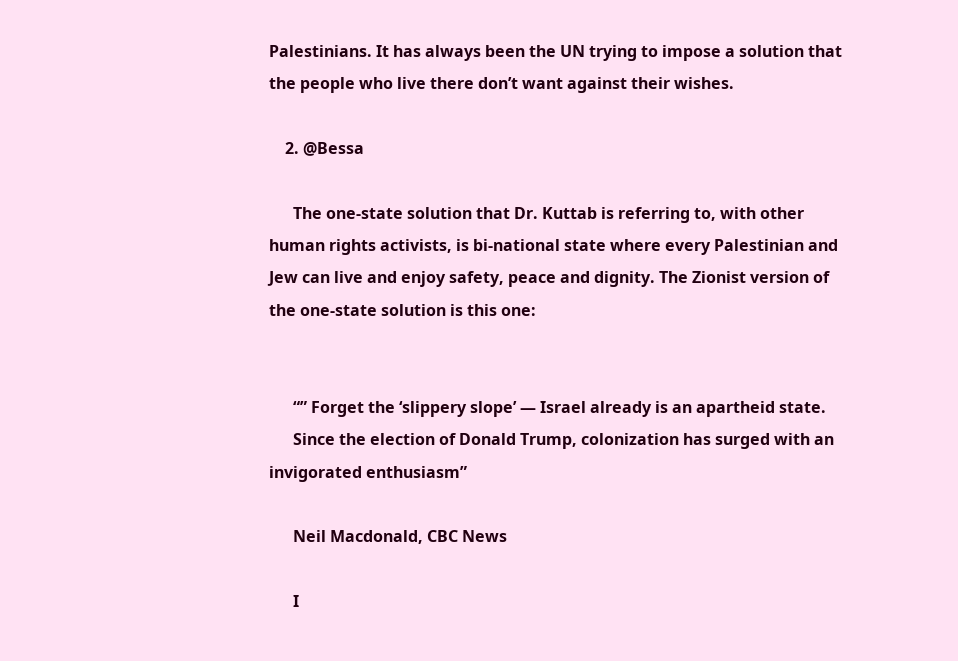Palestinians. It has always been the UN trying to impose a solution that the people who live there don’t want against their wishes.

    2. @Bessa

      The one-state solution that Dr. Kuttab is referring to, with other human rights activists, is bi-national state where every Palestinian and Jew can live and enjoy safety, peace and dignity. The Zionist version of the one-state solution is this one:


      “” Forget the ‘slippery slope’ — Israel already is an apartheid state.
      Since the election of Donald Trump, colonization has surged with an invigorated enthusiasm”

      Neil Macdonald, CBC News

      I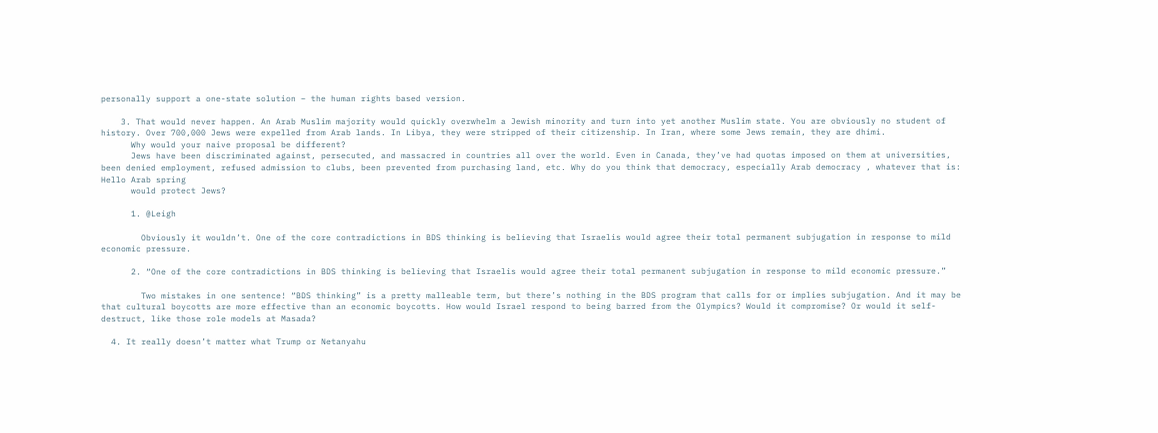personally support a one-state solution – the human rights based version.

    3. That would never happen. An Arab Muslim majority would quickly overwhelm a Jewish minority and turn into yet another Muslim state. You are obviously no student of history. Over 700,000 Jews were expelled from Arab lands. In Libya, they were stripped of their citizenship. In Iran, where some Jews remain, they are dhimi.
      Why would your naive proposal be different?
      Jews have been discriminated against, persecuted, and massacred in countries all over the world. Even in Canada, they’ve had quotas imposed on them at universities, been denied employment, refused admission to clubs, been prevented from purchasing land, etc. Why do you think that democracy, especially Arab democracy , whatever that is: Hello Arab spring
      would protect Jews?

      1. @Leigh

        Obviously it wouldn’t. One of the core contradictions in BDS thinking is believing that Israelis would agree their total permanent subjugation in response to mild economic pressure.

      2. “One of the core contradictions in BDS thinking is believing that Israelis would agree their total permanent subjugation in response to mild economic pressure.”

        Two mistakes in one sentence! “BDS thinking” is a pretty malleable term, but there’s nothing in the BDS program that calls for or implies subjugation. And it may be that cultural boycotts are more effective than an economic boycotts. How would Israel respond to being barred from the Olympics? Would it compromise? Or would it self-destruct, like those role models at Masada?

  4. It really doesn’t matter what Trump or Netanyahu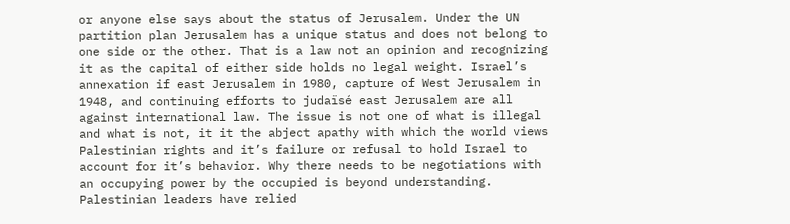or anyone else says about the status of Jerusalem. Under the UN partition plan Jerusalem has a unique status and does not belong to one side or the other. That is a law not an opinion and recognizing it as the capital of either side holds no legal weight. Israel’s annexation if east Jerusalem in 1980, capture of West Jerusalem in 1948, and continuing efforts to judaïsé east Jerusalem are all against international law. The issue is not one of what is illegal and what is not, it it the abject apathy with which the world views Palestinian rights and it’s failure or refusal to hold Israel to account for it’s behavior. Why there needs to be negotiations with an occupying power by the occupied is beyond understanding. Palestinian leaders have relied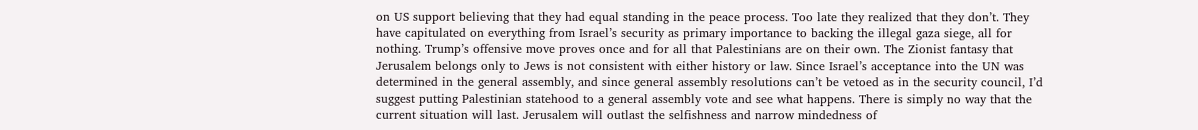on US support believing that they had equal standing in the peace process. Too late they realized that they don’t. They have capitulated on everything from Israel’s security as primary importance to backing the illegal gaza siege, all for nothing. Trump’s offensive move proves once and for all that Palestinians are on their own. The Zionist fantasy that Jerusalem belongs only to Jews is not consistent with either history or law. Since Israel’s acceptance into the UN was determined in the general assembly, and since general assembly resolutions can’t be vetoed as in the security council, I’d suggest putting Palestinian statehood to a general assembly vote and see what happens. There is simply no way that the current situation will last. Jerusalem will outlast the selfishness and narrow mindedness of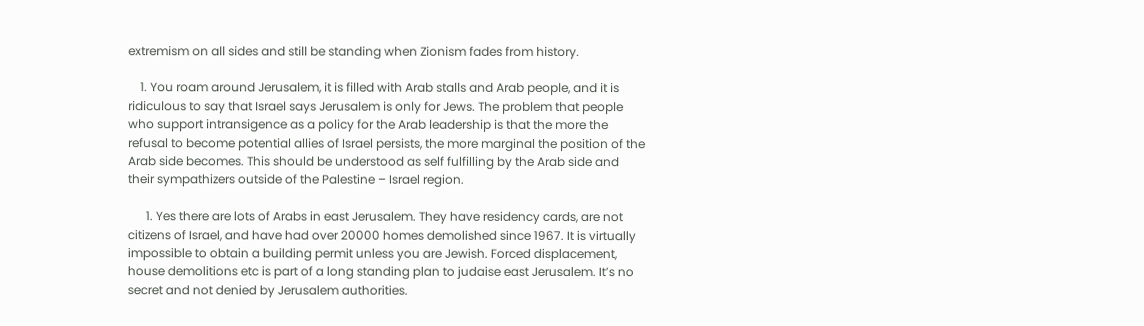extremism on all sides and still be standing when Zionism fades from history.

    1. You roam around Jerusalem, it is filled with Arab stalls and Arab people, and it is ridiculous to say that Israel says Jerusalem is only for Jews. The problem that people who support intransigence as a policy for the Arab leadership is that the more the refusal to become potential allies of Israel persists, the more marginal the position of the Arab side becomes. This should be understood as self fulfilling by the Arab side and their sympathizers outside of the Palestine – Israel region.

      1. Yes there are lots of Arabs in east Jerusalem. They have residency cards, are not citizens of Israel, and have had over 20000 homes demolished since 1967. It is virtually impossible to obtain a building permit unless you are Jewish. Forced displacement, house demolitions etc is part of a long standing plan to judaise east Jerusalem. It’s no secret and not denied by Jerusalem authorities.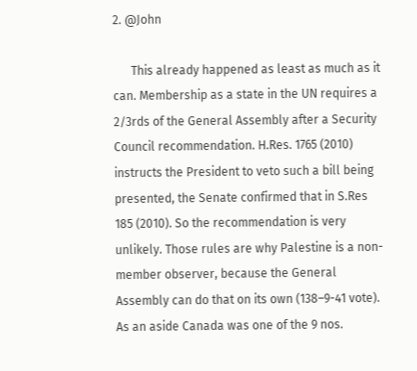2. @John

      This already happened as least as much as it can. Membership as a state in the UN requires a 2/3rds of the General Assembly after a Security Council recommendation. H.Res. 1765 (2010) instructs the President to veto such a bill being presented, the Senate confirmed that in S.Res 185 (2010). So the recommendation is very unlikely. Those rules are why Palestine is a non-member observer, because the General Assembly can do that on its own (138–9-41 vote). As an aside Canada was one of the 9 nos.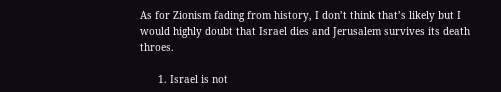As for Zionism fading from history, I don’t think that’s likely but I would highly doubt that Israel dies and Jerusalem survives its death throes.

      1. Israel is not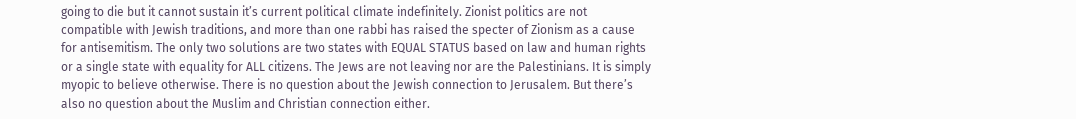going to die but it cannot sustain it’s current political climate indefinitely. Zionist politics are not compatible with Jewish traditions, and more than one rabbi has raised the specter of Zionism as a cause for antisemitism. The only two solutions are two states with EQUAL STATUS based on law and human rights or a single state with equality for ALL citizens. The Jews are not leaving nor are the Palestinians. It is simply myopic to believe otherwise. There is no question about the Jewish connection to Jerusalem. But there’s also no question about the Muslim and Christian connection either.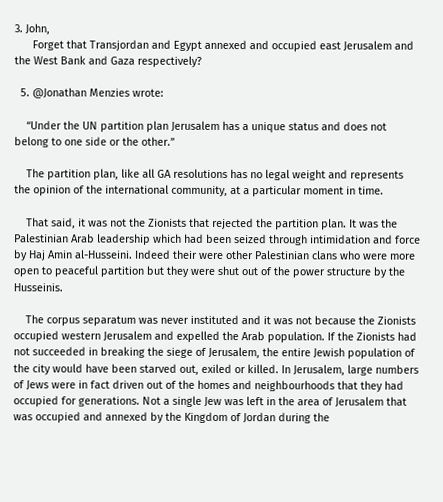3. John,
      Forget that Transjordan and Egypt annexed and occupied east Jerusalem and the West Bank and Gaza respectively?

  5. @Jonathan Menzies wrote:

    “Under the UN partition plan Jerusalem has a unique status and does not belong to one side or the other.”

    The partition plan, like all GA resolutions has no legal weight and represents the opinion of the international community, at a particular moment in time.

    That said, it was not the Zionists that rejected the partition plan. It was the Palestinian Arab leadership which had been seized through intimidation and force by Haj Amin al-Husseini. Indeed their were other Palestinian clans who were more open to peaceful partition but they were shut out of the power structure by the Husseinis.

    The corpus separatum was never instituted and it was not because the Zionists occupied western Jerusalem and expelled the Arab population. If the Zionists had not succeeded in breaking the siege of Jerusalem, the entire Jewish population of the city would have been starved out, exiled or killed. In Jerusalem, large numbers of Jews were in fact driven out of the homes and neighbourhoods that they had occupied for generations. Not a single Jew was left in the area of Jerusalem that was occupied and annexed by the Kingdom of Jordan during the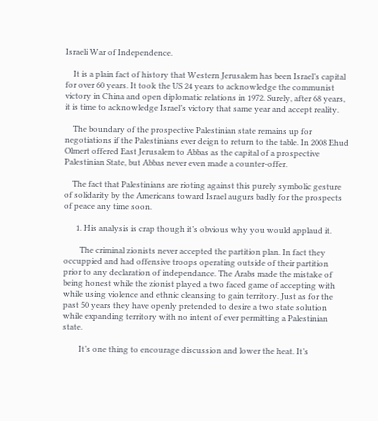Israeli War of Independence.

    It is a plain fact of history that Western Jerusalem has been Israel’s capital for over 60 years. It took the US 24 years to acknowledge the communist victory in China and open diplomatic relations in 1972. Surely, after 68 years, it is time to acknowledge Israel’s victory that same year and accept reality.

    The boundary of the prospective Palestinian state remains up for negotiations if the Palestinians ever deign to return to the table. In 2008 Ehud Olmert offered East Jerusalem to Abbas as the capital of a prospective Palestinian State, but Abbas never even made a counter-offer.

    The fact that Palestinians are rioting against this purely symbolic gesture of solidarity by the Americans toward Israel augurs badly for the prospects of peace any time soon.

      1. His analysis is crap though it’s obvious why you would applaud it.

        The criminal zionists never accepted the partition plan. In fact they occuppied and had offensive troops operating outside of their partition prior to any declaration of independance. The Arabs made the mistake of being honest while the zionist played a two faced game of accepting with while using violence and ethnic cleansing to gain territory. Just as for the past 50 years they have openly pretended to desire a two state solution while expanding territory with no intent of ever permitting a Palestinian state.

        It’s one thing to encourage discussion and lower the heat. It’s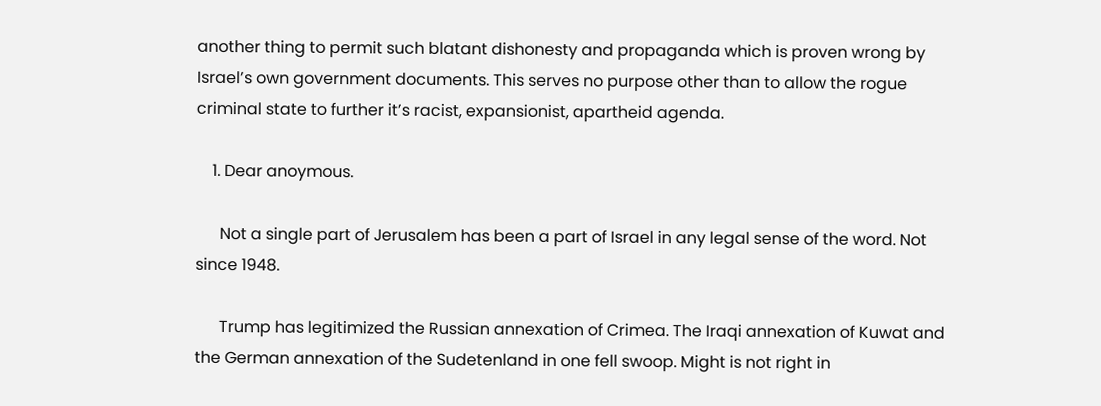another thing to permit such blatant dishonesty and propaganda which is proven wrong by Israel’s own government documents. This serves no purpose other than to allow the rogue criminal state to further it’s racist, expansionist, apartheid agenda.

    1. Dear anoymous.

      Not a single part of Jerusalem has been a part of Israel in any legal sense of the word. Not since 1948.

      Trump has legitimized the Russian annexation of Crimea. The Iraqi annexation of Kuwat and the German annexation of the Sudetenland in one fell swoop. Might is not right in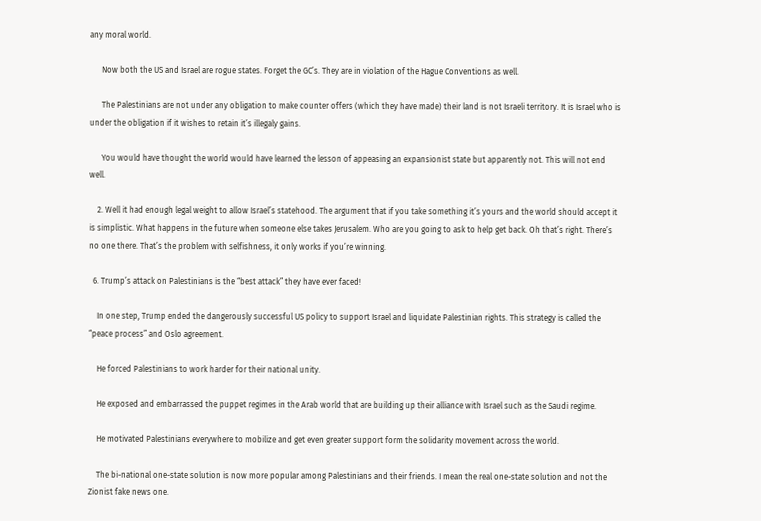any moral world.

      Now both the US and Israel are rogue states. Forget the GC’s. They are in violation of the Hague Conventions as well.

      The Palestinians are not under any obligation to make counter offers (which they have made) their land is not Israeli territory. It is Israel who is under the obligation if it wishes to retain it’s illegaly gains.

      You would have thought the world would have learned the lesson of appeasing an expansionist state but apparently not. This will not end well.

    2. Well it had enough legal weight to allow Israel’s statehood. The argument that if you take something it’s yours and the world should accept it is simplistic. What happens in the future when someone else takes Jerusalem. Who are you going to ask to help get back. Oh that’s right. There’s no one there. That’s the problem with selfishness, it only works if you’re winning.

  6. Trump’s attack on Palestinians is the “best attack” they have ever faced!

    In one step, Trump ended the dangerously successful US policy to support Israel and liquidate Palestinian rights. This strategy is called the “peace process” and Oslo agreement.

    He forced Palestinians to work harder for their national unity.

    He exposed and embarrassed the puppet regimes in the Arab world that are building up their alliance with Israel such as the Saudi regime.

    He motivated Palestinians everywhere to mobilize and get even greater support form the solidarity movement across the world.

    The bi-national one-state solution is now more popular among Palestinians and their friends. I mean the real one-state solution and not the Zionist fake news one.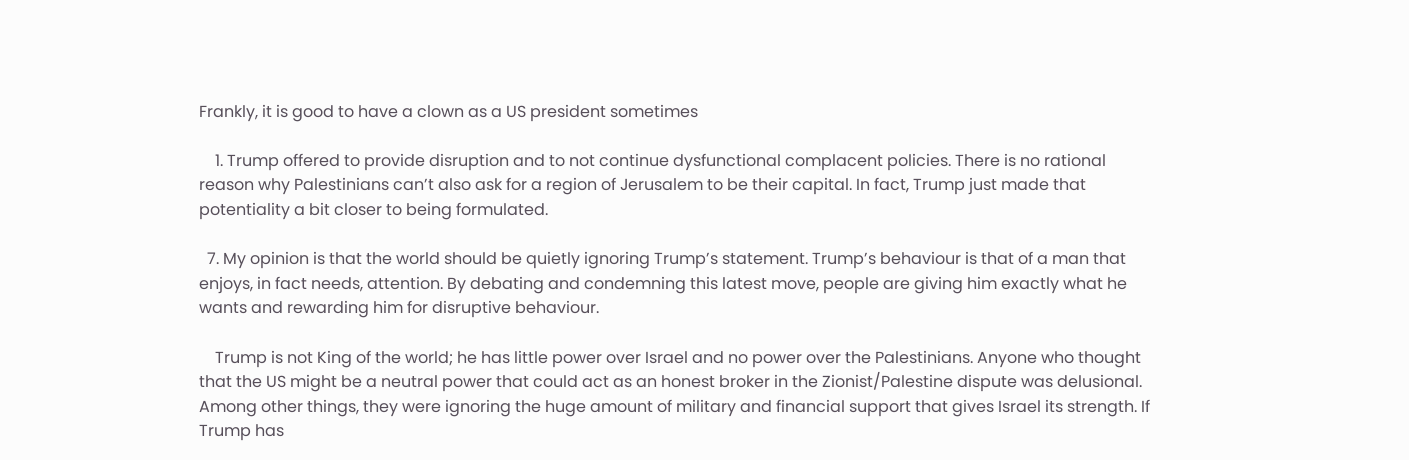Frankly, it is good to have a clown as a US president sometimes

    1. Trump offered to provide disruption and to not continue dysfunctional complacent policies. There is no rational reason why Palestinians can’t also ask for a region of Jerusalem to be their capital. In fact, Trump just made that potentiality a bit closer to being formulated.

  7. My opinion is that the world should be quietly ignoring Trump’s statement. Trump’s behaviour is that of a man that enjoys, in fact needs, attention. By debating and condemning this latest move, people are giving him exactly what he wants and rewarding him for disruptive behaviour.

    Trump is not King of the world; he has little power over Israel and no power over the Palestinians. Anyone who thought that the US might be a neutral power that could act as an honest broker in the Zionist/Palestine dispute was delusional. Among other things, they were ignoring the huge amount of military and financial support that gives Israel its strength. If Trump has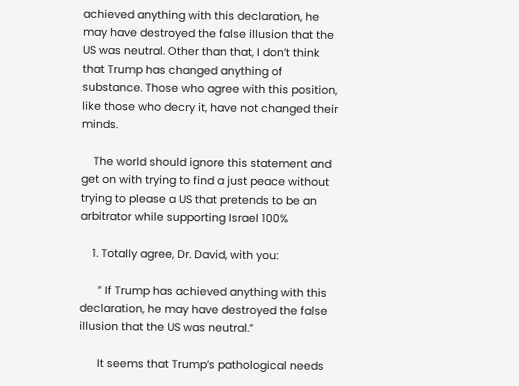achieved anything with this declaration, he may have destroyed the false illusion that the US was neutral. Other than that, I don’t think that Trump has changed anything of substance. Those who agree with this position, like those who decry it, have not changed their minds.

    The world should ignore this statement and get on with trying to find a just peace without trying to please a US that pretends to be an arbitrator while supporting Israel 100%

    1. Totally agree, Dr. David, with you:

      ” If Trump has achieved anything with this declaration, he may have destroyed the false illusion that the US was neutral.”

      It seems that Trump’s pathological needs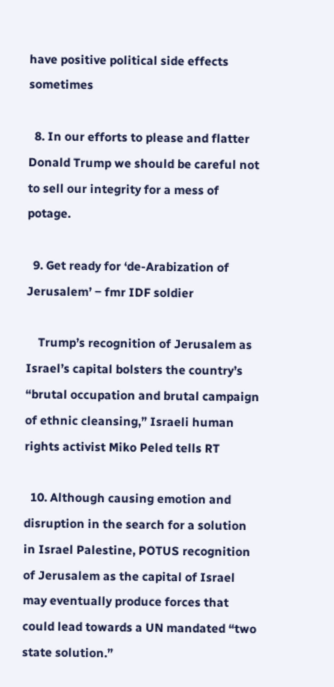have positive political side effects sometimes

  8. In our efforts to please and flatter Donald Trump we should be careful not to sell our integrity for a mess of potage.

  9. Get ready for ‘de-Arabization of Jerusalem’ ‒ fmr IDF soldier

    Trump’s recognition of Jerusalem as Israel’s capital bolsters the country’s “brutal occupation and brutal campaign of ethnic cleansing,” Israeli human rights activist Miko Peled tells RT

  10. Although causing emotion and disruption in the search for a solution in Israel Palestine, POTUS recognition of Jerusalem as the capital of Israel may eventually produce forces that could lead towards a UN mandated “two state solution.”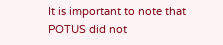It is important to note that POTUS did not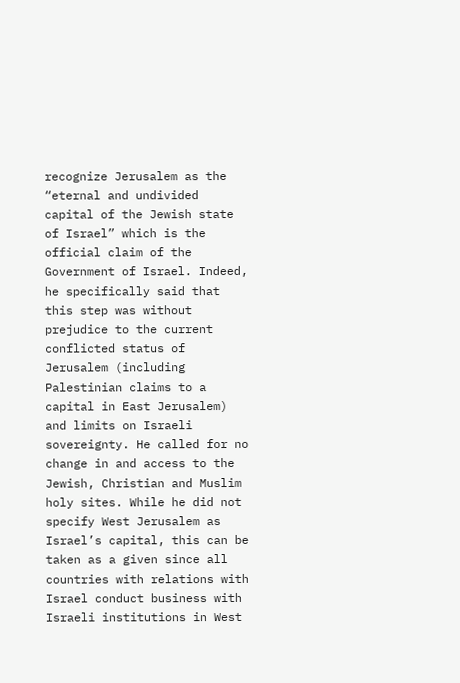recognize Jerusalem as the “eternal and undivided capital of the Jewish state of Israel” which is the official claim of the Government of Israel. Indeed, he specifically said that this step was without prejudice to the current conflicted status of Jerusalem (including Palestinian claims to a capital in East Jerusalem) and limits on Israeli sovereignty. He called for no change in and access to the Jewish, Christian and Muslim holy sites. While he did not specify West Jerusalem as Israel’s capital, this can be taken as a given since all countries with relations with Israel conduct business with Israeli institutions in West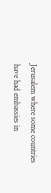Jerusalem where some countries have had embassies in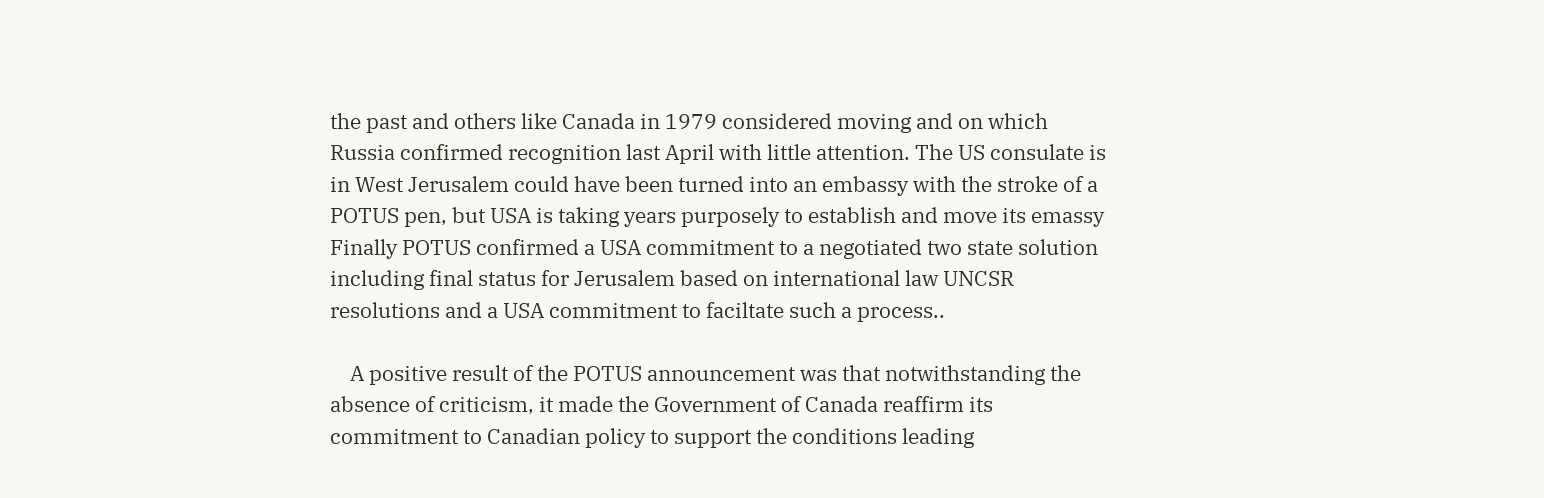the past and others like Canada in 1979 considered moving and on which Russia confirmed recognition last April with little attention. The US consulate is in West Jerusalem could have been turned into an embassy with the stroke of a POTUS pen, but USA is taking years purposely to establish and move its emassy Finally POTUS confirmed a USA commitment to a negotiated two state solution including final status for Jerusalem based on international law UNCSR resolutions and a USA commitment to faciltate such a process..

    A positive result of the POTUS announcement was that notwithstanding the absence of criticism, it made the Government of Canada reaffirm its commitment to Canadian policy to support the conditions leading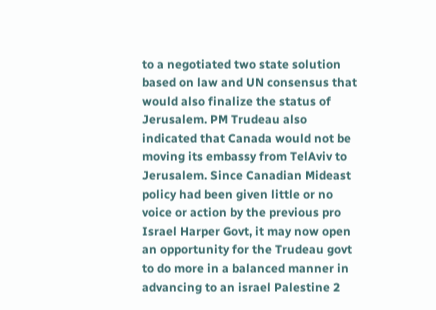to a negotiated two state solution based on law and UN consensus that would also finalize the status of Jerusalem. PM Trudeau also indicated that Canada would not be moving its embassy from TelAviv to Jerusalem. Since Canadian Mideast policy had been given little or no voice or action by the previous pro Israel Harper Govt, it may now open an opportunity for the Trudeau govt to do more in a balanced manner in advancing to an israel Palestine 2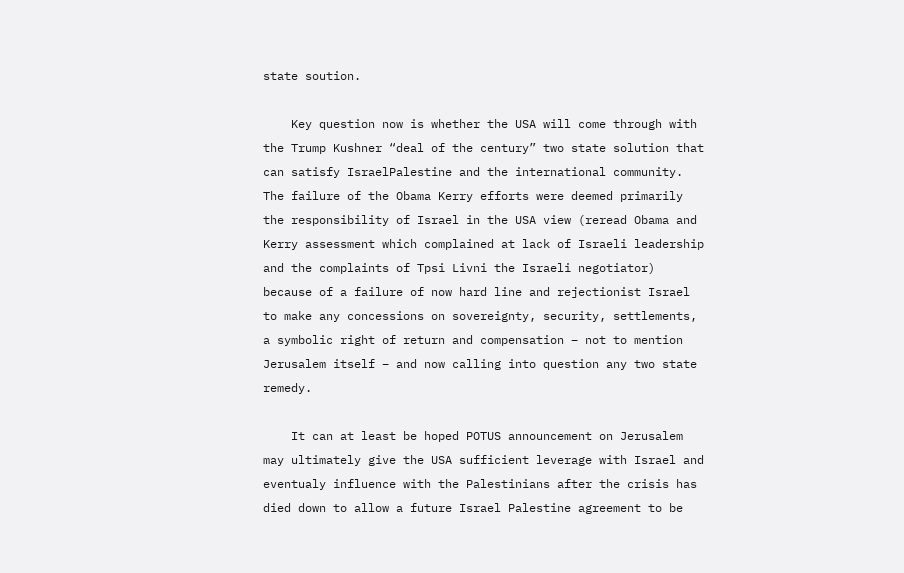state soution.

    Key question now is whether the USA will come through with the Trump Kushner “deal of the century” two state solution that can satisfy IsraelPalestine and the international community. The failure of the Obama Kerry efforts were deemed primarily the responsibility of Israel in the USA view (reread Obama and Kerry assessment which complained at lack of Israeli leadership and the complaints of Tpsi Livni the Israeli negotiator) because of a failure of now hard line and rejectionist Israel to make any concessions on sovereignty, security, settlements, a symbolic right of return and compensation – not to mention Jerusalem itself – and now calling into question any two state remedy.

    It can at least be hoped POTUS announcement on Jerusalem may ultimately give the USA sufficient leverage with Israel and eventualy influence with the Palestinians after the crisis has died down to allow a future Israel Palestine agreement to be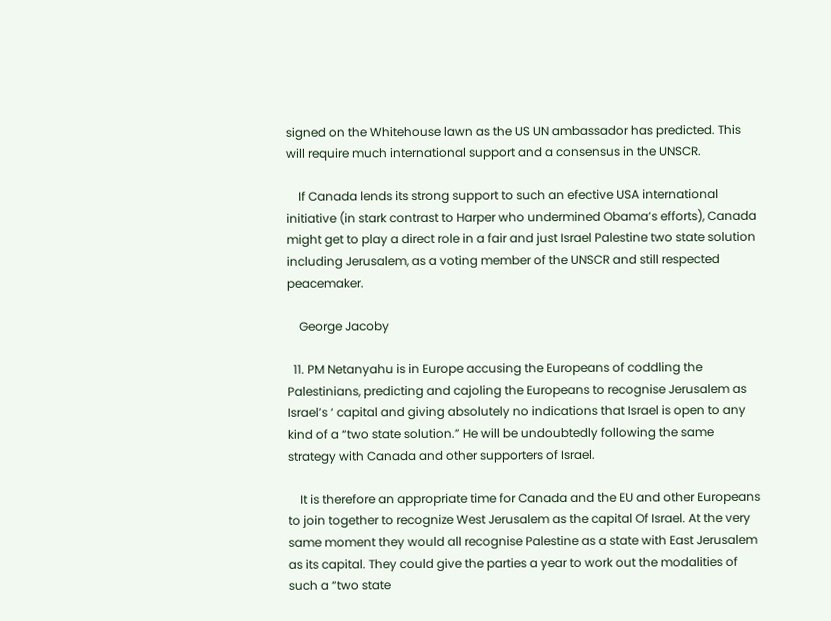signed on the Whitehouse lawn as the US UN ambassador has predicted. This will require much international support and a consensus in the UNSCR.

    If Canada lends its strong support to such an efective USA international initiative (in stark contrast to Harper who undermined Obama’s efforts), Canada might get to play a direct role in a fair and just Israel Palestine two state solution including Jerusalem, as a voting member of the UNSCR and still respected peacemaker.

    George Jacoby

  11. PM Netanyahu is in Europe accusing the Europeans of coddling the Palestinians, predicting and cajoling the Europeans to recognise Jerusalem as Israel’s ‘ capital and giving absolutely no indications that Israel is open to any kind of a “two state solution.” He will be undoubtedly following the same strategy with Canada and other supporters of Israel.

    It is therefore an appropriate time for Canada and the EU and other Europeans to join together to recognize West Jerusalem as the capital Of Israel. At the very same moment they would all recognise Palestine as a state with East Jerusalem as its capital. They could give the parties a year to work out the modalities of such a “two state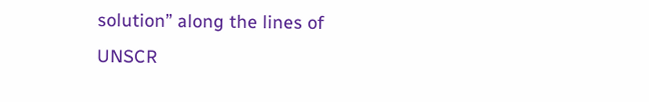solution” along the lines of UNSCR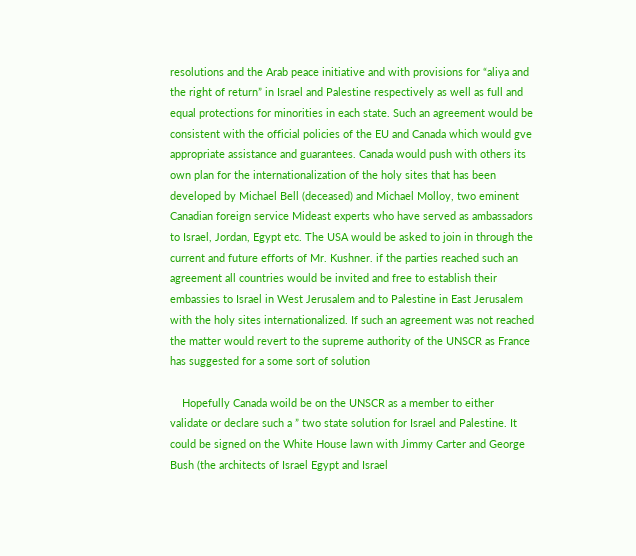resolutions and the Arab peace initiative and with provisions for “aliya and the right of return” in Israel and Palestine respectively as well as full and equal protections for minorities in each state. Such an agreement would be consistent with the official policies of the EU and Canada which would gve appropriate assistance and guarantees. Canada would push with others its own plan for the internationalization of the holy sites that has been developed by Michael Bell (deceased) and Michael Molloy, two eminent Canadian foreign service Mideast experts who have served as ambassadors to Israel, Jordan, Egypt etc. The USA would be asked to join in through the current and future efforts of Mr. Kushner. if the parties reached such an agreement all countries would be invited and free to establish their embassies to Israel in West Jerusalem and to Palestine in East Jerusalem with the holy sites internationalized. If such an agreement was not reached the matter would revert to the supreme authority of the UNSCR as France has suggested for a some sort of solution

    Hopefully Canada woild be on the UNSCR as a member to either validate or declare such a ” two state solution for Israel and Palestine. It could be signed on the White House lawn with Jimmy Carter and George Bush (the architects of Israel Egypt and Israel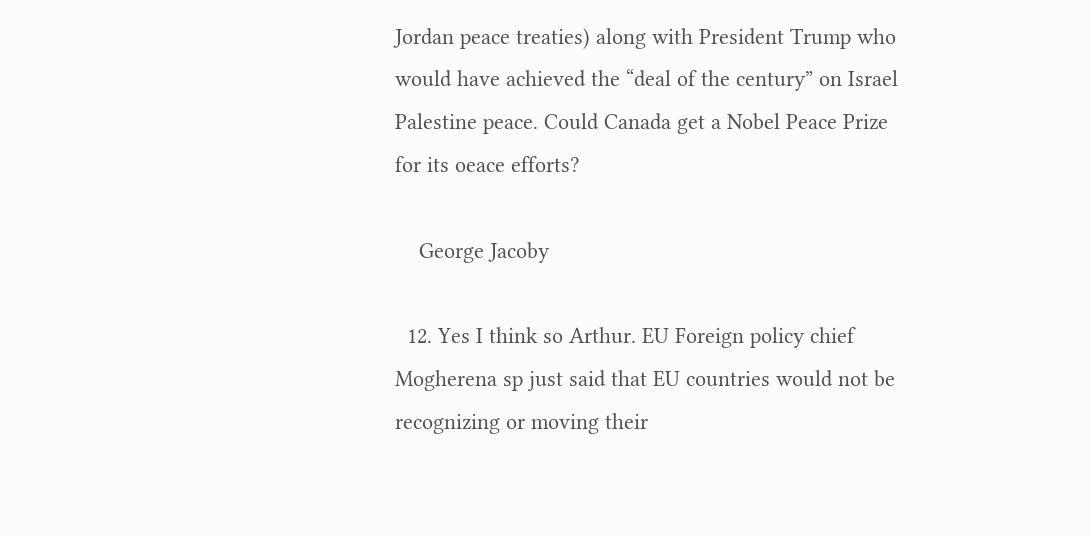Jordan peace treaties) along with President Trump who would have achieved the “deal of the century” on Israel Palestine peace. Could Canada get a Nobel Peace Prize for its oeace efforts?

    George Jacoby

  12. Yes I think so Arthur. EU Foreign policy chief Mogherena sp just said that EU countries would not be recognizing or moving their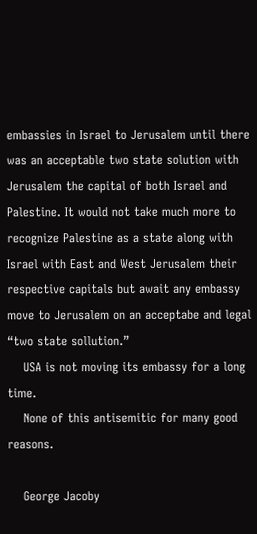embassies in Israel to Jerusalem until there was an acceptable two state solution with Jerusalem the capital of both Israel and Palestine. It would not take much more to recognize Palestine as a state along with Israel with East and West Jerusalem their respective capitals but await any embassy move to Jerusalem on an acceptabe and legal “two state sollution.”
    USA is not moving its embassy for a long time.
    None of this antisemitic for many good reasons.

    George Jacoby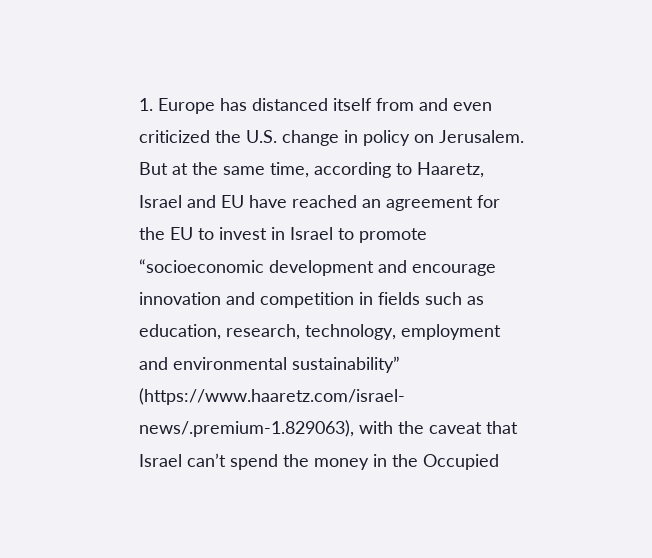1. Europe has distanced itself from and even criticized the U.S. change in policy on Jerusalem. But at the same time, according to Haaretz, Israel and EU have reached an agreement for the EU to invest in Israel to promote “socioeconomic development and encourage innovation and competition in fields such as education, research, technology, employment and environmental sustainability” (https://www.haaretz.com/israel-news/.premium-1.829063), with the caveat that Israel can’t spend the money in the Occupied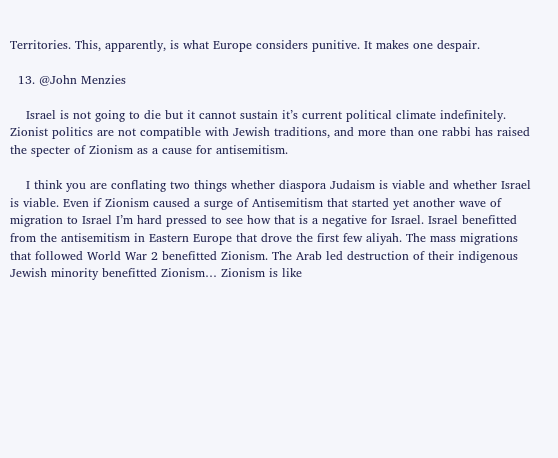Territories. This, apparently, is what Europe considers punitive. It makes one despair.

  13. @John Menzies

    Israel is not going to die but it cannot sustain it’s current political climate indefinitely. Zionist politics are not compatible with Jewish traditions, and more than one rabbi has raised the specter of Zionism as a cause for antisemitism.

    I think you are conflating two things whether diaspora Judaism is viable and whether Israel is viable. Even if Zionism caused a surge of Antisemitism that started yet another wave of migration to Israel I’m hard pressed to see how that is a negative for Israel. Israel benefitted from the antisemitism in Eastern Europe that drove the first few aliyah. The mass migrations that followed World War 2 benefitted Zionism. The Arab led destruction of their indigenous Jewish minority benefitted Zionism… Zionism is like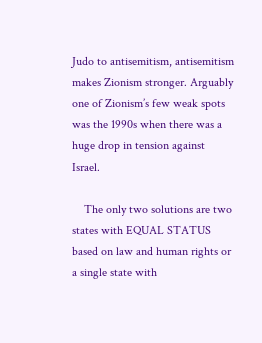Judo to antisemitism, antisemitism makes Zionism stronger. Arguably one of Zionism’s few weak spots was the 1990s when there was a huge drop in tension against Israel.

    The only two solutions are two states with EQUAL STATUS based on law and human rights or a single state with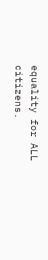equality for ALL citizens.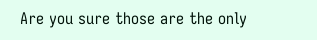Are you sure those are the only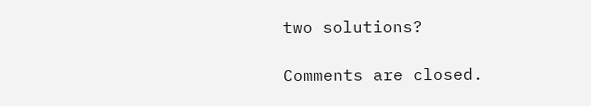two solutions?

Comments are closed.